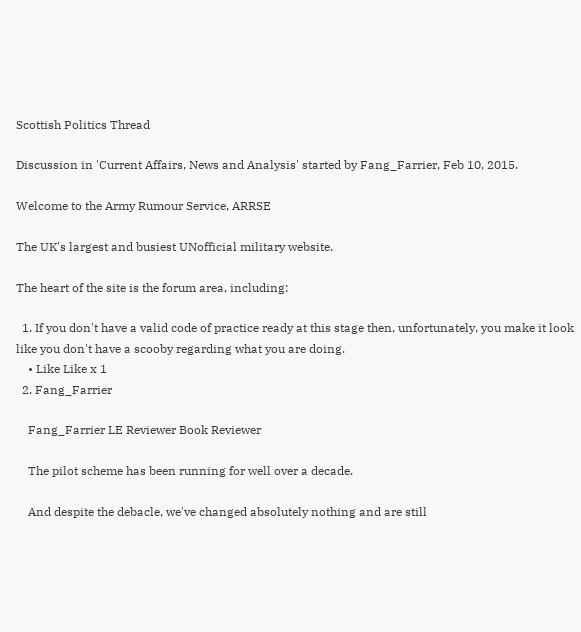Scottish Politics Thread

Discussion in 'Current Affairs, News and Analysis' started by Fang_Farrier, Feb 10, 2015.

Welcome to the Army Rumour Service, ARRSE

The UK's largest and busiest UNofficial military website.

The heart of the site is the forum area, including:

  1. If you don't have a valid code of practice ready at this stage then, unfortunately, you make it look like you don't have a scooby regarding what you are doing.
    • Like Like x 1
  2. Fang_Farrier

    Fang_Farrier LE Reviewer Book Reviewer

    The pilot scheme has been running for well over a decade.

    And despite the debacle, we've changed absolutely nothing and are still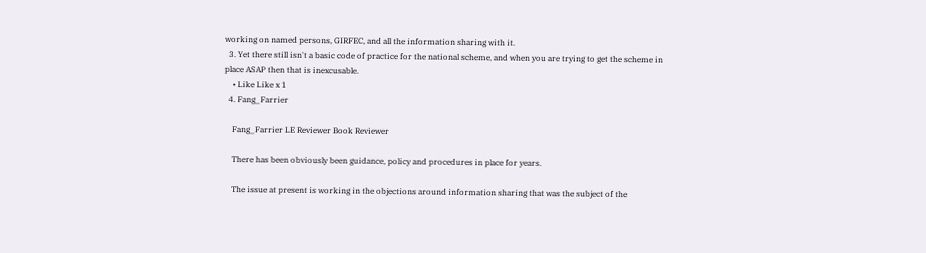working on named persons, GIRFEC, and all the information sharing with it.
  3. Yet there still isn't a basic code of practice for the national scheme, and when you are trying to get the scheme in place ASAP then that is inexcusable.
    • Like Like x 1
  4. Fang_Farrier

    Fang_Farrier LE Reviewer Book Reviewer

    There has been obviously been guidance, policy and procedures in place for years.

    The issue at present is working in the objections around information sharing that was the subject of the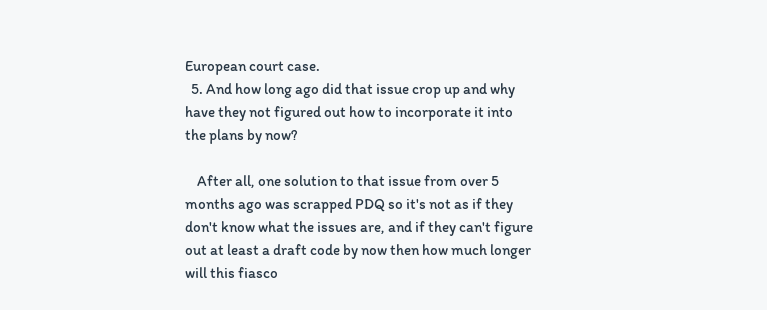European court case.
  5. And how long ago did that issue crop up and why have they not figured out how to incorporate it into the plans by now?

    After all, one solution to that issue from over 5 months ago was scrapped PDQ so it's not as if they don't know what the issues are, and if they can't figure out at least a draft code by now then how much longer will this fiasco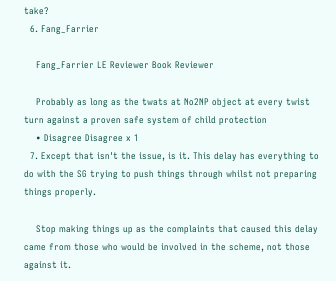take?
  6. Fang_Farrier

    Fang_Farrier LE Reviewer Book Reviewer

    Probably as long as the twats at No2NP object at every twist turn against a proven safe system of child protection
    • Disagree Disagree x 1
  7. Except that isn't the issue, is it. This delay has everything to do with the SG trying to push things through whilst not preparing things properly.

    Stop making things up as the complaints that caused this delay came from those who would be involved in the scheme, not those against it.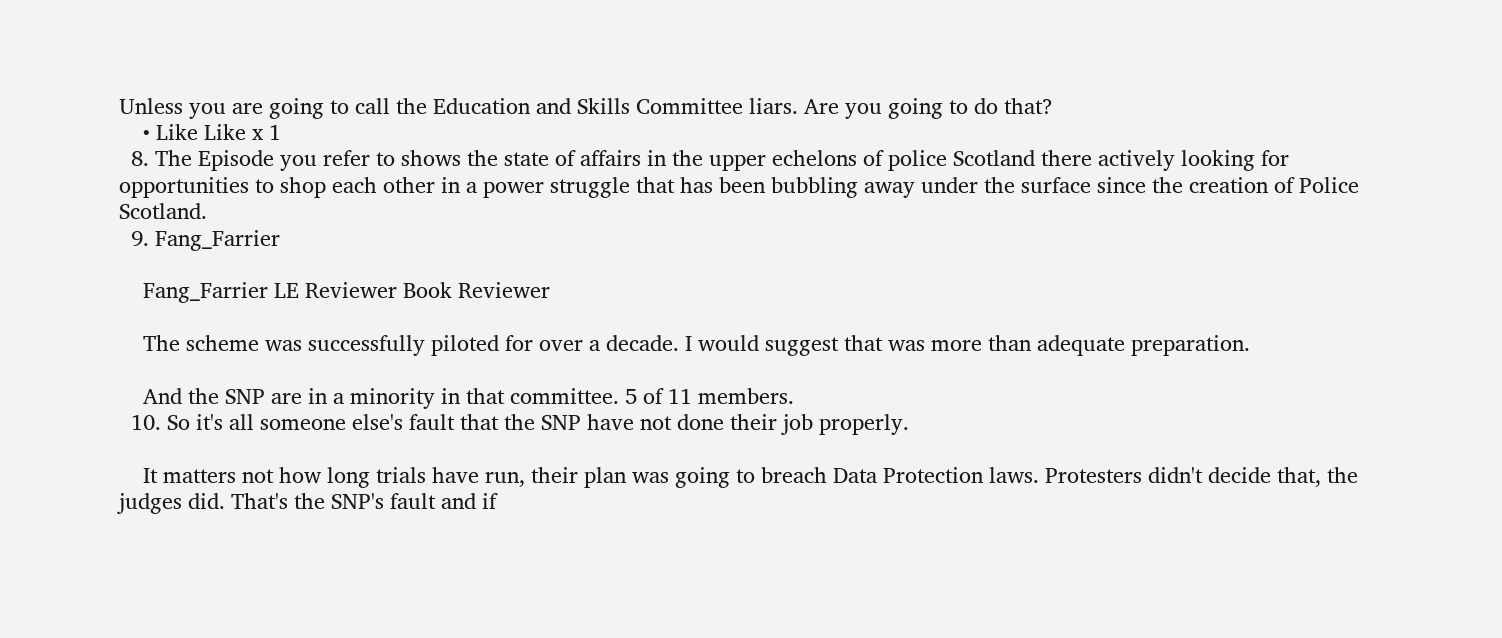Unless you are going to call the Education and Skills Committee liars. Are you going to do that?
    • Like Like x 1
  8. The Episode you refer to shows the state of affairs in the upper echelons of police Scotland there actively looking for opportunities to shop each other in a power struggle that has been bubbling away under the surface since the creation of Police Scotland.
  9. Fang_Farrier

    Fang_Farrier LE Reviewer Book Reviewer

    The scheme was successfully piloted for over a decade. I would suggest that was more than adequate preparation.

    And the SNP are in a minority in that committee. 5 of 11 members.
  10. So it's all someone else's fault that the SNP have not done their job properly.

    It matters not how long trials have run, their plan was going to breach Data Protection laws. Protesters didn't decide that, the judges did. That's the SNP's fault and if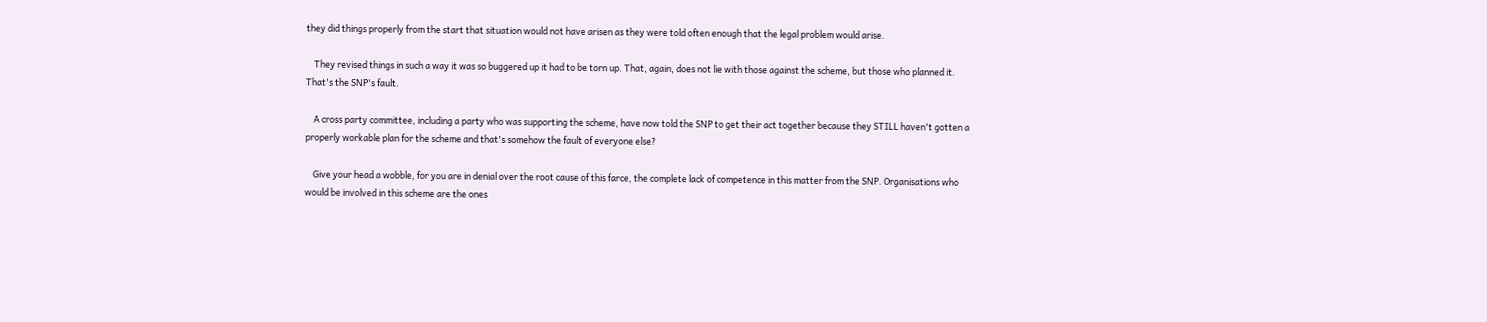they did things properly from the start that situation would not have arisen as they were told often enough that the legal problem would arise.

    They revised things in such a way it was so buggered up it had to be torn up. That, again, does not lie with those against the scheme, but those who planned it. That's the SNP's fault.

    A cross party committee, including a party who was supporting the scheme, have now told the SNP to get their act together because they STILL haven't gotten a properly workable plan for the scheme and that's somehow the fault of everyone else?

    Give your head a wobble, for you are in denial over the root cause of this farce, the complete lack of competence in this matter from the SNP. Organisations who would be involved in this scheme are the ones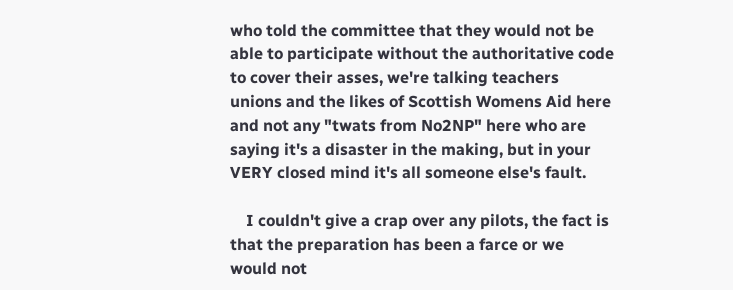who told the committee that they would not be able to participate without the authoritative code to cover their asses, we're talking teachers unions and the likes of Scottish Womens Aid here and not any "twats from No2NP" here who are saying it's a disaster in the making, but in your VERY closed mind it's all someone else's fault.

    I couldn't give a crap over any pilots, the fact is that the preparation has been a farce or we would not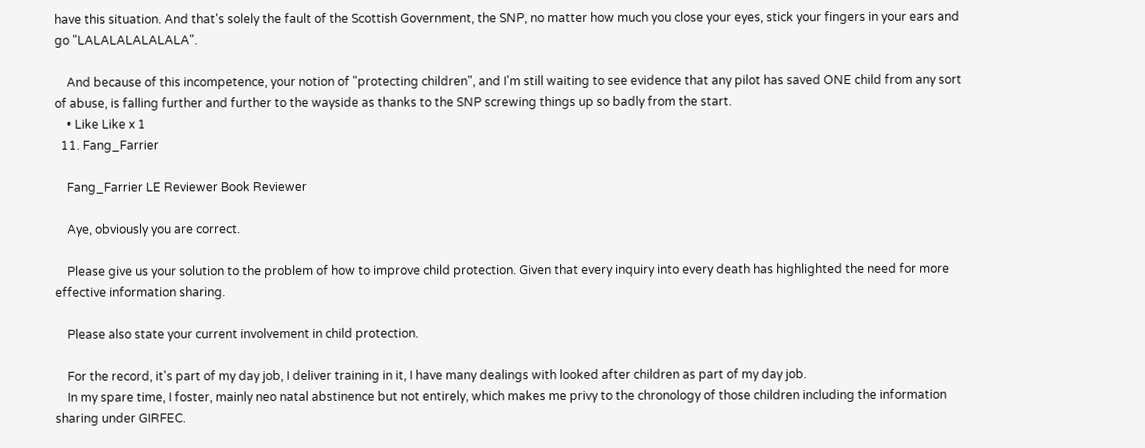have this situation. And that's solely the fault of the Scottish Government, the SNP, no matter how much you close your eyes, stick your fingers in your ears and go "LALALALALALALA".

    And because of this incompetence, your notion of "protecting children", and I'm still waiting to see evidence that any pilot has saved ONE child from any sort of abuse, is falling further and further to the wayside as thanks to the SNP screwing things up so badly from the start.
    • Like Like x 1
  11. Fang_Farrier

    Fang_Farrier LE Reviewer Book Reviewer

    Aye, obviously you are correct.

    Please give us your solution to the problem of how to improve child protection. Given that every inquiry into every death has highlighted the need for more effective information sharing.

    Please also state your current involvement in child protection.

    For the record, it's part of my day job, I deliver training in it, I have many dealings with looked after children as part of my day job.
    In my spare time, I foster, mainly neo natal abstinence but not entirely, which makes me privy to the chronology of those children including the information sharing under GIRFEC.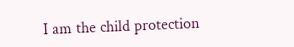I am the child protection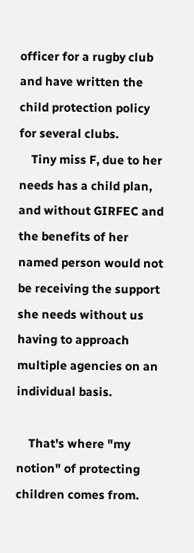officer for a rugby club and have written the child protection policy for several clubs.
    Tiny miss F, due to her needs has a child plan, and without GIRFEC and the benefits of her named person would not be receiving the support she needs without us having to approach multiple agencies on an individual basis.

    That's where "my notion" of protecting children comes from.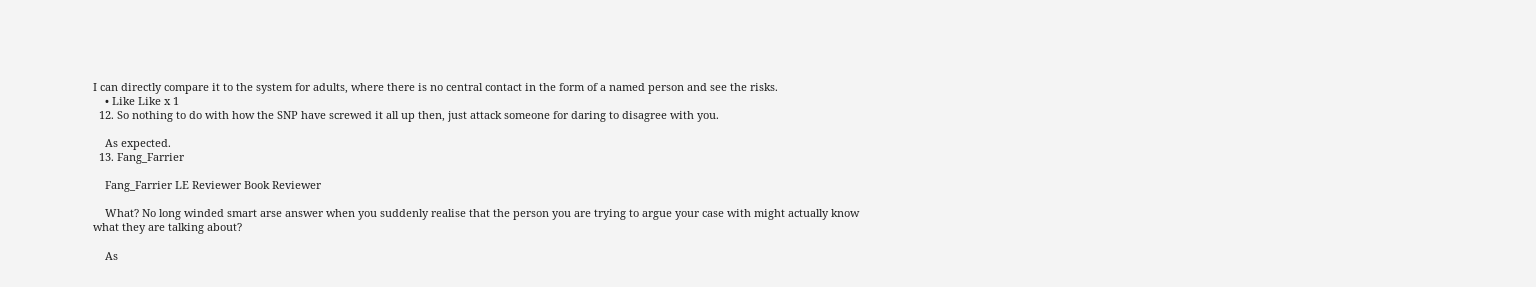I can directly compare it to the system for adults, where there is no central contact in the form of a named person and see the risks.
    • Like Like x 1
  12. So nothing to do with how the SNP have screwed it all up then, just attack someone for daring to disagree with you.

    As expected.
  13. Fang_Farrier

    Fang_Farrier LE Reviewer Book Reviewer

    What? No long winded smart arse answer when you suddenly realise that the person you are trying to argue your case with might actually know what they are talking about?

    As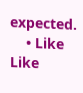expected.
    • Like Like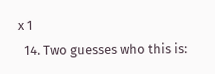x 1
  14. Two guesses who this is: